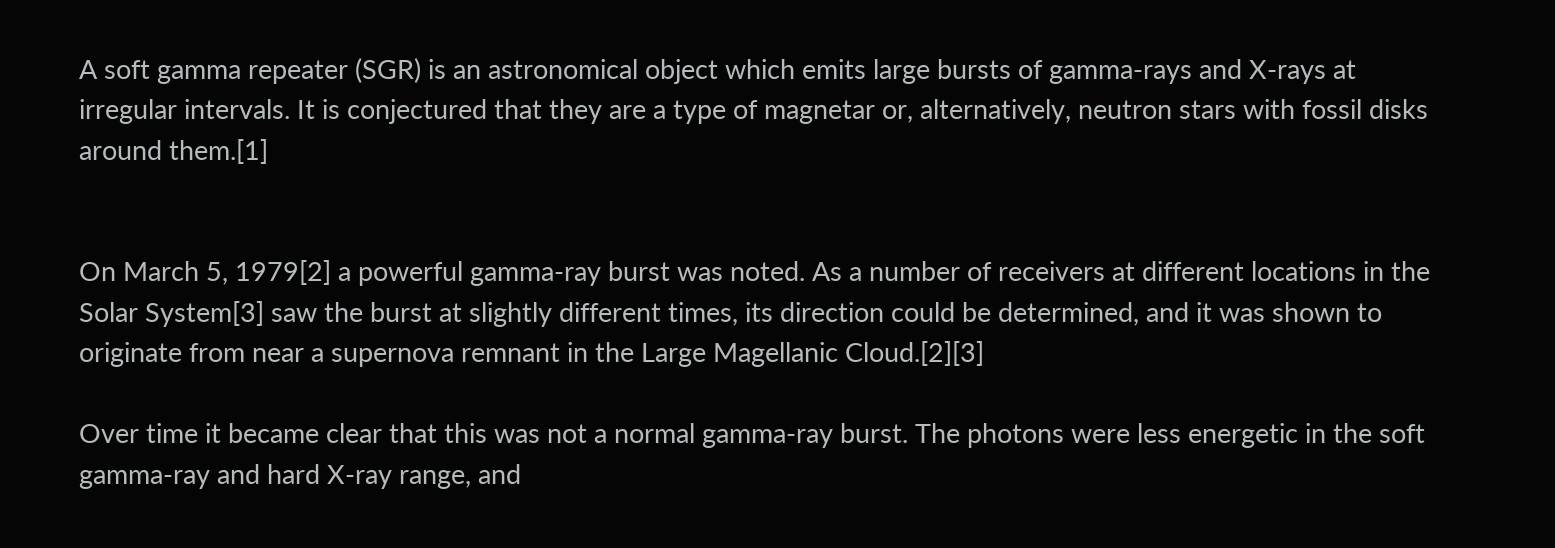A soft gamma repeater (SGR) is an astronomical object which emits large bursts of gamma-rays and X-rays at irregular intervals. It is conjectured that they are a type of magnetar or, alternatively, neutron stars with fossil disks around them.[1]


On March 5, 1979[2] a powerful gamma-ray burst was noted. As a number of receivers at different locations in the Solar System[3] saw the burst at slightly different times, its direction could be determined, and it was shown to originate from near a supernova remnant in the Large Magellanic Cloud.[2][3]

Over time it became clear that this was not a normal gamma-ray burst. The photons were less energetic in the soft gamma-ray and hard X-ray range, and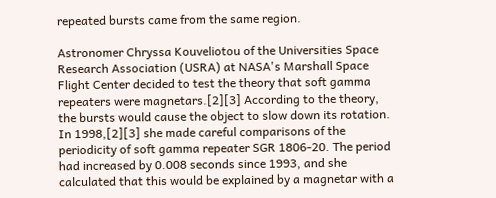repeated bursts came from the same region.

Astronomer Chryssa Kouveliotou of the Universities Space Research Association (USRA) at NASA's Marshall Space Flight Center decided to test the theory that soft gamma repeaters were magnetars.[2][3] According to the theory, the bursts would cause the object to slow down its rotation. In 1998,[2][3] she made careful comparisons of the periodicity of soft gamma repeater SGR 1806-20. The period had increased by 0.008 seconds since 1993, and she calculated that this would be explained by a magnetar with a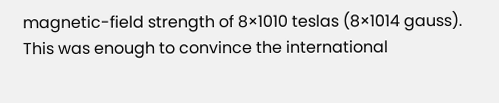magnetic-field strength of 8×1010 teslas (8×1014 gauss). This was enough to convince the international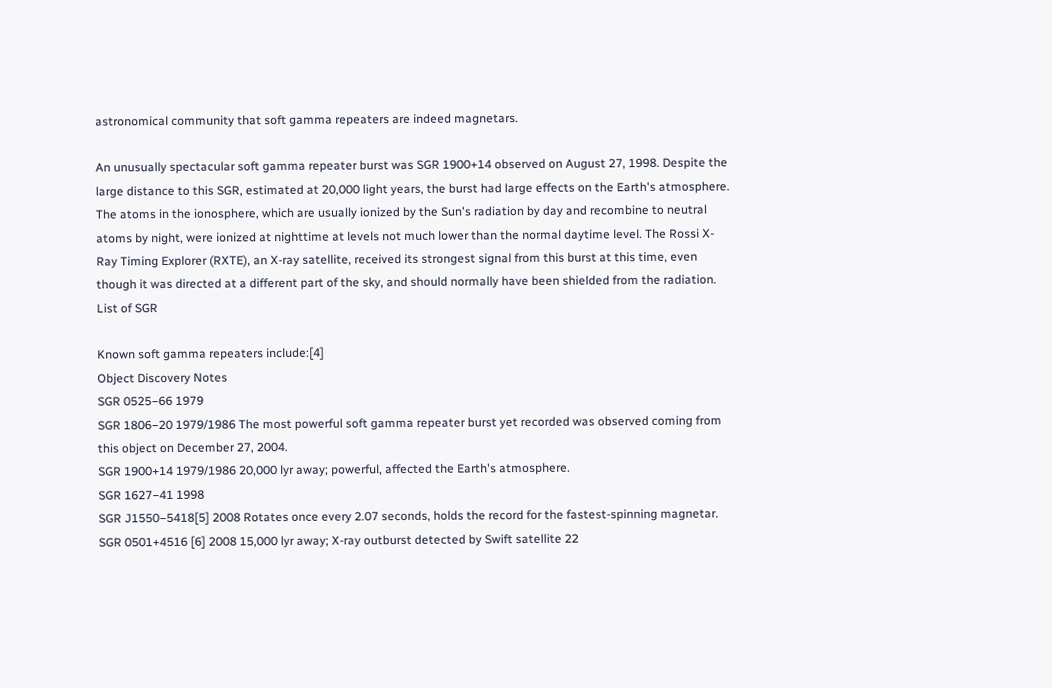astronomical community that soft gamma repeaters are indeed magnetars.

An unusually spectacular soft gamma repeater burst was SGR 1900+14 observed on August 27, 1998. Despite the large distance to this SGR, estimated at 20,000 light years, the burst had large effects on the Earth's atmosphere. The atoms in the ionosphere, which are usually ionized by the Sun's radiation by day and recombine to neutral atoms by night, were ionized at nighttime at levels not much lower than the normal daytime level. The Rossi X-Ray Timing Explorer (RXTE), an X-ray satellite, received its strongest signal from this burst at this time, even though it was directed at a different part of the sky, and should normally have been shielded from the radiation.
List of SGR

Known soft gamma repeaters include:[4]
Object Discovery Notes
SGR 0525−66 1979
SGR 1806−20 1979/1986 The most powerful soft gamma repeater burst yet recorded was observed coming from this object on December 27, 2004.
SGR 1900+14 1979/1986 20,000 lyr away; powerful, affected the Earth's atmosphere.
SGR 1627−41 1998
SGR J1550−5418[5] 2008 Rotates once every 2.07 seconds, holds the record for the fastest-spinning magnetar.
SGR 0501+4516 [6] 2008 15,000 lyr away; X-ray outburst detected by Swift satellite 22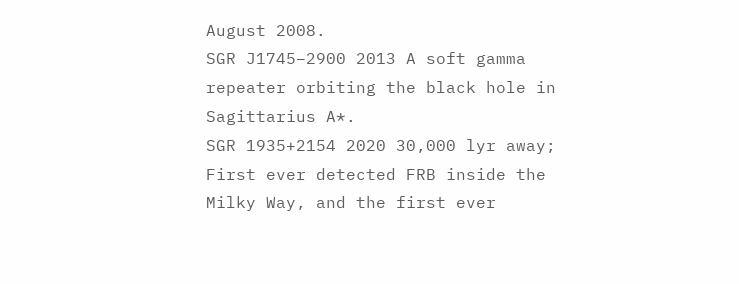August 2008.
SGR J1745−2900 2013 A soft gamma repeater orbiting the black hole in Sagittarius A*.
SGR 1935+2154 2020 30,000 lyr away; First ever detected FRB inside the Milky Way, and the first ever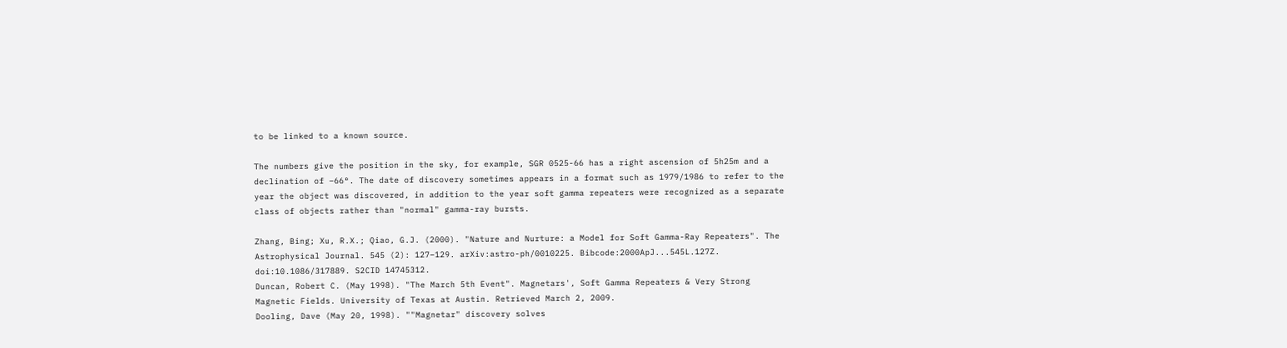to be linked to a known source.

The numbers give the position in the sky, for example, SGR 0525-66 has a right ascension of 5h25m and a declination of −66°. The date of discovery sometimes appears in a format such as 1979/1986 to refer to the year the object was discovered, in addition to the year soft gamma repeaters were recognized as a separate class of objects rather than "normal" gamma-ray bursts.

Zhang, Bing; Xu, R.X.; Qiao, G.J. (2000). "Nature and Nurture: a Model for Soft Gamma-Ray Repeaters". The Astrophysical Journal. 545 (2): 127–129. arXiv:astro-ph/0010225. Bibcode:2000ApJ...545L.127Z. doi:10.1086/317889. S2CID 14745312.
Duncan, Robert C. (May 1998). "The March 5th Event". Magnetars', Soft Gamma Repeaters & Very Strong Magnetic Fields. University of Texas at Austin. Retrieved March 2, 2009.
Dooling, Dave (May 20, 1998). ""Magnetar" discovery solves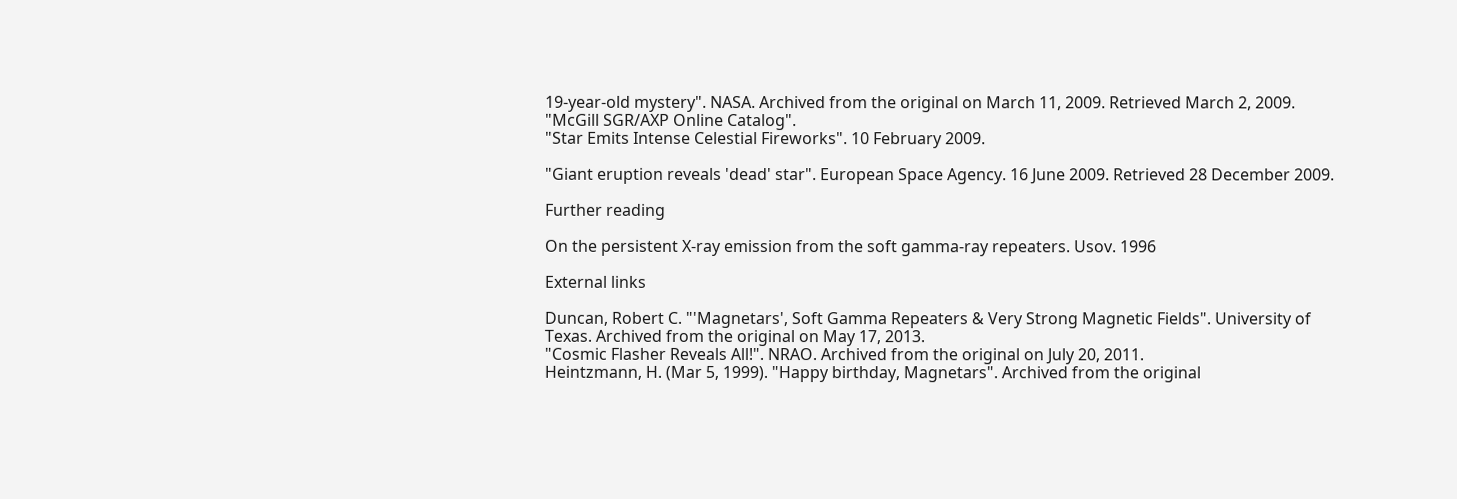19-year-old mystery". NASA. Archived from the original on March 11, 2009. Retrieved March 2, 2009.
"McGill SGR/AXP Online Catalog".
"Star Emits Intense Celestial Fireworks". 10 February 2009.

"Giant eruption reveals 'dead' star". European Space Agency. 16 June 2009. Retrieved 28 December 2009.

Further reading

On the persistent X-ray emission from the soft gamma-ray repeaters. Usov. 1996

External links

Duncan, Robert C. "'Magnetars', Soft Gamma Repeaters & Very Strong Magnetic Fields". University of Texas. Archived from the original on May 17, 2013.
"Cosmic Flasher Reveals All!". NRAO. Archived from the original on July 20, 2011.
Heintzmann, H. (Mar 5, 1999). "Happy birthday, Magnetars". Archived from the original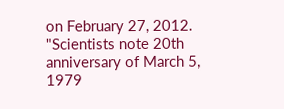on February 27, 2012. "Scientists note 20th anniversary of March 5, 1979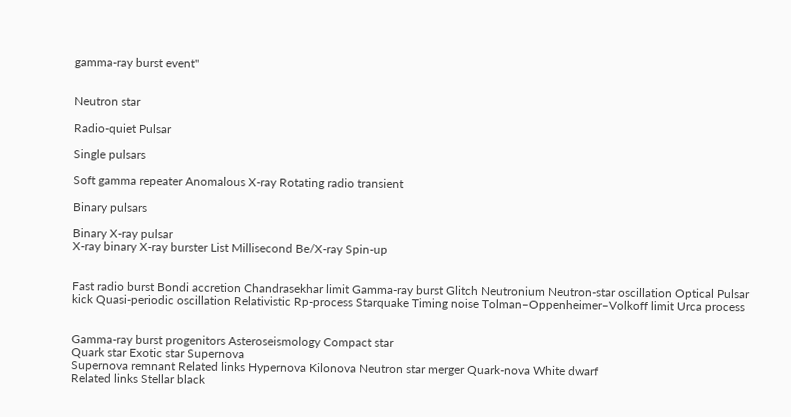gamma-ray burst event"


Neutron star

Radio-quiet Pulsar

Single pulsars

Soft gamma repeater Anomalous X-ray Rotating radio transient

Binary pulsars

Binary X-ray pulsar
X-ray binary X-ray burster List Millisecond Be/X-ray Spin-up


Fast radio burst Bondi accretion Chandrasekhar limit Gamma-ray burst Glitch Neutronium Neutron-star oscillation Optical Pulsar kick Quasi-periodic oscillation Relativistic Rp-process Starquake Timing noise Tolman–Oppenheimer–Volkoff limit Urca process


Gamma-ray burst progenitors Asteroseismology Compact star
Quark star Exotic star Supernova
Supernova remnant Related links Hypernova Kilonova Neutron star merger Quark-nova White dwarf
Related links Stellar black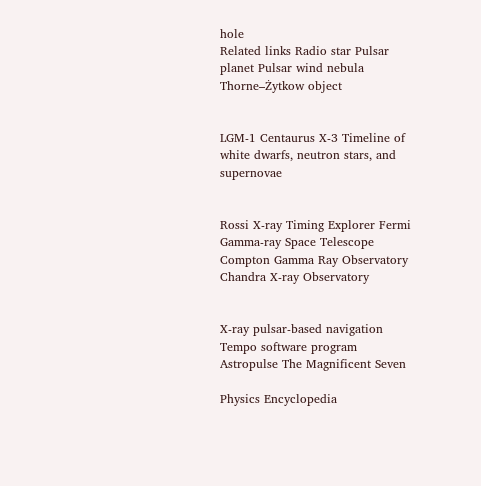hole
Related links Radio star Pulsar planet Pulsar wind nebula Thorne–Żytkow object


LGM-1 Centaurus X-3 Timeline of white dwarfs, neutron stars, and supernovae


Rossi X-ray Timing Explorer Fermi Gamma-ray Space Telescope Compton Gamma Ray Observatory Chandra X-ray Observatory


X-ray pulsar-based navigation Tempo software program Astropulse The Magnificent Seven

Physics Encyclopedia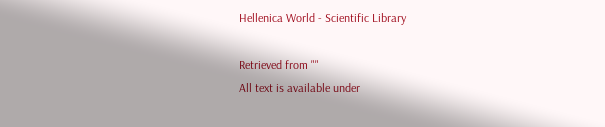Hellenica World - Scientific Library

Retrieved from ""
All text is available under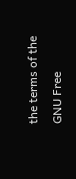the terms of the GNU Free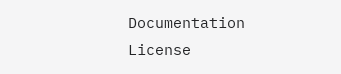Documentation License